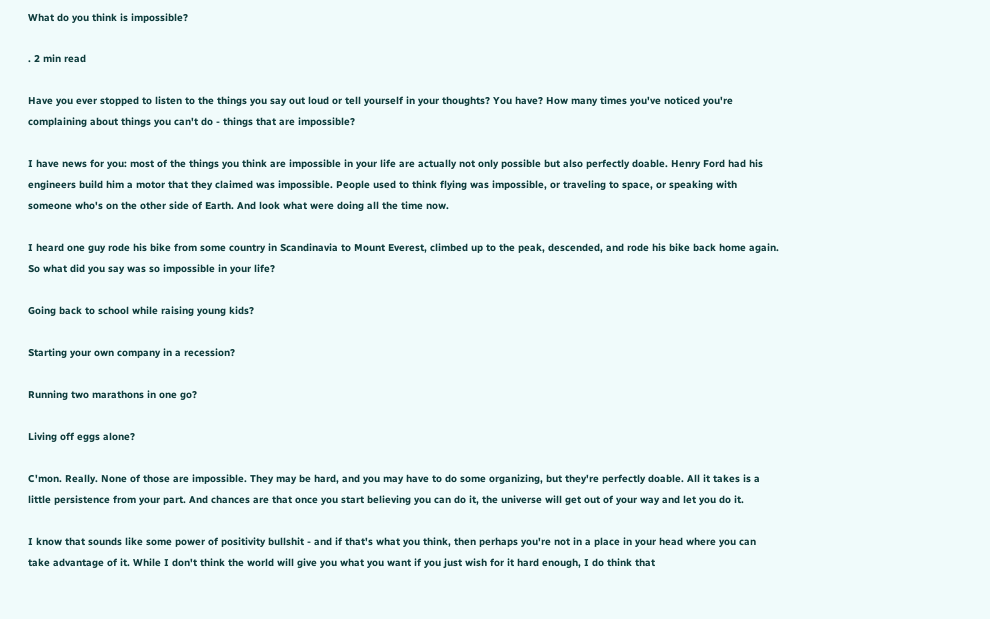What do you think is impossible?

. 2 min read

Have you ever stopped to listen to the things you say out loud or tell yourself in your thoughts? You have? How many times you've noticed you're complaining about things you can't do - things that are impossible?

I have news for you: most of the things you think are impossible in your life are actually not only possible but also perfectly doable. Henry Ford had his engineers build him a motor that they claimed was impossible. People used to think flying was impossible, or traveling to space, or speaking with someone who's on the other side of Earth. And look what were doing all the time now.

I heard one guy rode his bike from some country in Scandinavia to Mount Everest, climbed up to the peak, descended, and rode his bike back home again. So what did you say was so impossible in your life?

Going back to school while raising young kids?

Starting your own company in a recession?

Running two marathons in one go?

Living off eggs alone?

C'mon. Really. None of those are impossible. They may be hard, and you may have to do some organizing, but they're perfectly doable. All it takes is a little persistence from your part. And chances are that once you start believing you can do it, the universe will get out of your way and let you do it.

I know that sounds like some power of positivity bullshit - and if that's what you think, then perhaps you're not in a place in your head where you can take advantage of it. While I don't think the world will give you what you want if you just wish for it hard enough, I do think that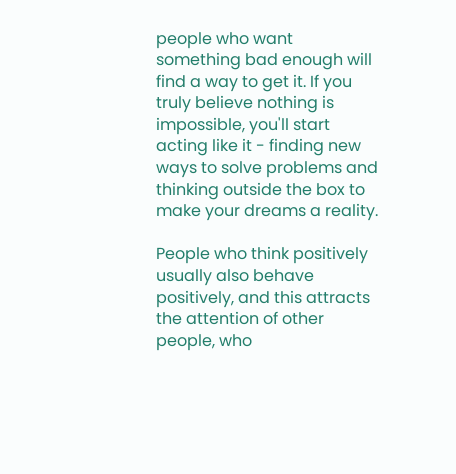people who want something bad enough will find a way to get it. If you truly believe nothing is impossible, you'll start acting like it - finding new ways to solve problems and thinking outside the box to make your dreams a reality.

People who think positively usually also behave positively, and this attracts the attention of other people, who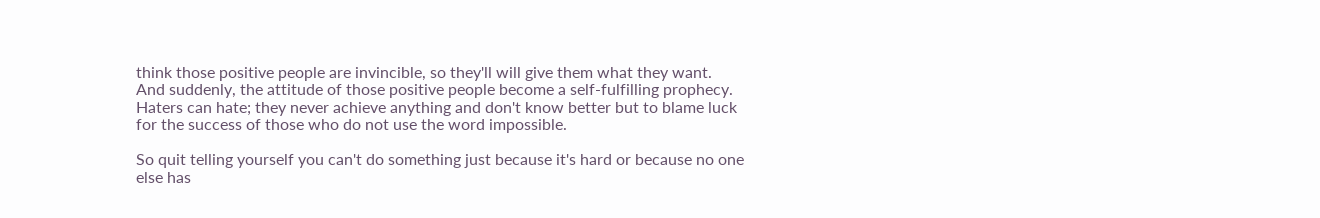think those positive people are invincible, so they'll will give them what they want. And suddenly, the attitude of those positive people become a self-fulfilling prophecy. Haters can hate; they never achieve anything and don't know better but to blame luck for the success of those who do not use the word impossible.

So quit telling yourself you can't do something just because it's hard or because no one else has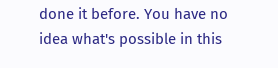done it before. You have no idea what's possible in this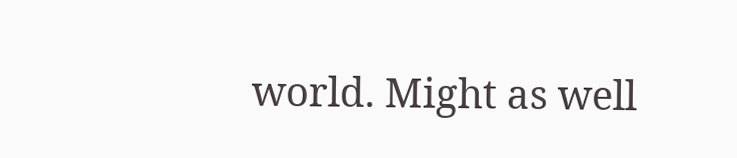world. Might as well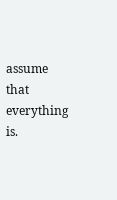assume that everything is.